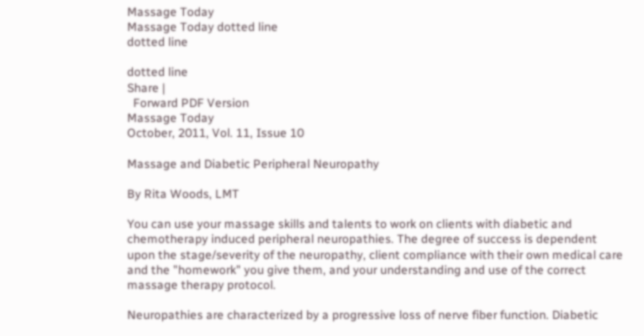Massage Today
Massage Today dotted line
dotted line

dotted line
Share |
  Forward PDF Version
Massage Today
October, 2011, Vol. 11, Issue 10

Massage and Diabetic Peripheral Neuropathy

By Rita Woods, LMT

You can use your massage skills and talents to work on clients with diabetic and chemotherapy induced peripheral neuropathies. The degree of success is dependent upon the stage/severity of the neuropathy, client compliance with their own medical care and the "homework" you give them, and your understanding and use of the correct massage therapy protocol.

Neuropathies are characterized by a progressive loss of nerve fiber function. Diabetic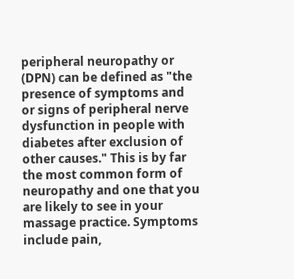peripheral neuropathy or (DPN) can be defined as "the presence of symptoms and or signs of peripheral nerve dysfunction in people with diabetes after exclusion of other causes." This is by far the most common form of neuropathy and one that you are likely to see in your massage practice. Symptoms include pain,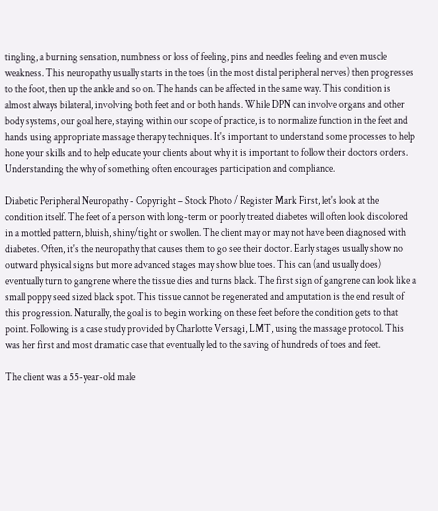tingling, a burning sensation, numbness or loss of feeling, pins and needles feeling and even muscle weakness. This neuropathy usually starts in the toes (in the most distal peripheral nerves) then progresses to the foot, then up the ankle and so on. The hands can be affected in the same way. This condition is almost always bilateral, involving both feet and or both hands. While DPN can involve organs and other body systems, our goal here, staying within our scope of practice, is to normalize function in the feet and hands using appropriate massage therapy techniques. It's important to understand some processes to help hone your skills and to help educate your clients about why it is important to follow their doctors orders. Understanding the why of something often encourages participation and compliance.

Diabetic Peripheral Neuropathy - Copyright – Stock Photo / Register Mark First, let's look at the condition itself. The feet of a person with long-term or poorly treated diabetes will often look discolored in a mottled pattern, bluish, shiny/tight or swollen. The client may or may not have been diagnosed with diabetes. Often, it's the neuropathy that causes them to go see their doctor. Early stages usually show no outward physical signs but more advanced stages may show blue toes. This can (and usually does) eventually turn to gangrene where the tissue dies and turns black. The first sign of gangrene can look like a small poppy seed sized black spot. This tissue cannot be regenerated and amputation is the end result of this progression. Naturally, the goal is to begin working on these feet before the condition gets to that point. Following is a case study provided by Charlotte Versagi, LMT, using the massage protocol. This was her first and most dramatic case that eventually led to the saving of hundreds of toes and feet.

The client was a 55-year-old male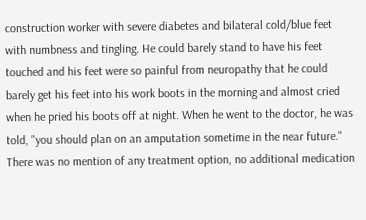construction worker with severe diabetes and bilateral cold/blue feet with numbness and tingling. He could barely stand to have his feet touched and his feet were so painful from neuropathy that he could barely get his feet into his work boots in the morning and almost cried when he pried his boots off at night. When he went to the doctor, he was told, "you should plan on an amputation sometime in the near future." There was no mention of any treatment option, no additional medication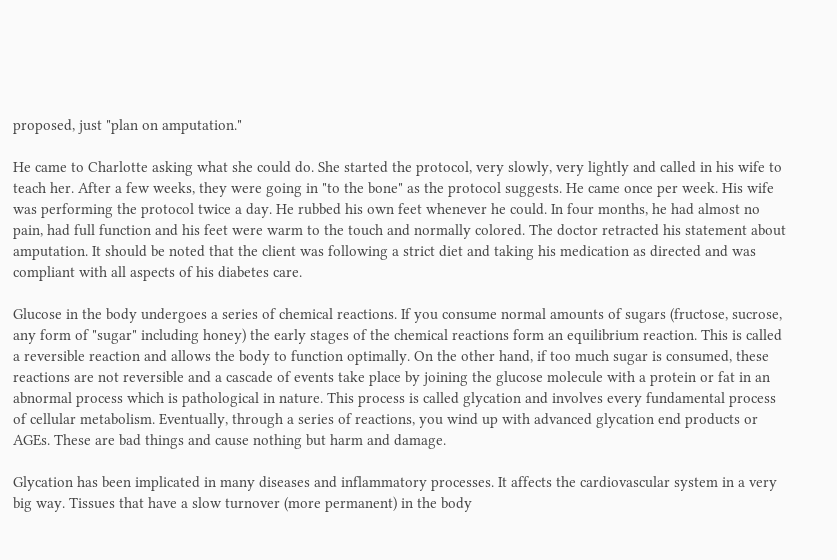proposed, just "plan on amputation."

He came to Charlotte asking what she could do. She started the protocol, very slowly, very lightly and called in his wife to teach her. After a few weeks, they were going in "to the bone" as the protocol suggests. He came once per week. His wife was performing the protocol twice a day. He rubbed his own feet whenever he could. In four months, he had almost no pain, had full function and his feet were warm to the touch and normally colored. The doctor retracted his statement about amputation. It should be noted that the client was following a strict diet and taking his medication as directed and was compliant with all aspects of his diabetes care.

Glucose in the body undergoes a series of chemical reactions. If you consume normal amounts of sugars (fructose, sucrose, any form of "sugar" including honey) the early stages of the chemical reactions form an equilibrium reaction. This is called a reversible reaction and allows the body to function optimally. On the other hand, if too much sugar is consumed, these reactions are not reversible and a cascade of events take place by joining the glucose molecule with a protein or fat in an abnormal process which is pathological in nature. This process is called glycation and involves every fundamental process of cellular metabolism. Eventually, through a series of reactions, you wind up with advanced glycation end products or AGEs. These are bad things and cause nothing but harm and damage.

Glycation has been implicated in many diseases and inflammatory processes. It affects the cardiovascular system in a very big way. Tissues that have a slow turnover (more permanent) in the body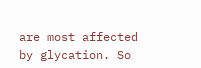are most affected by glycation. So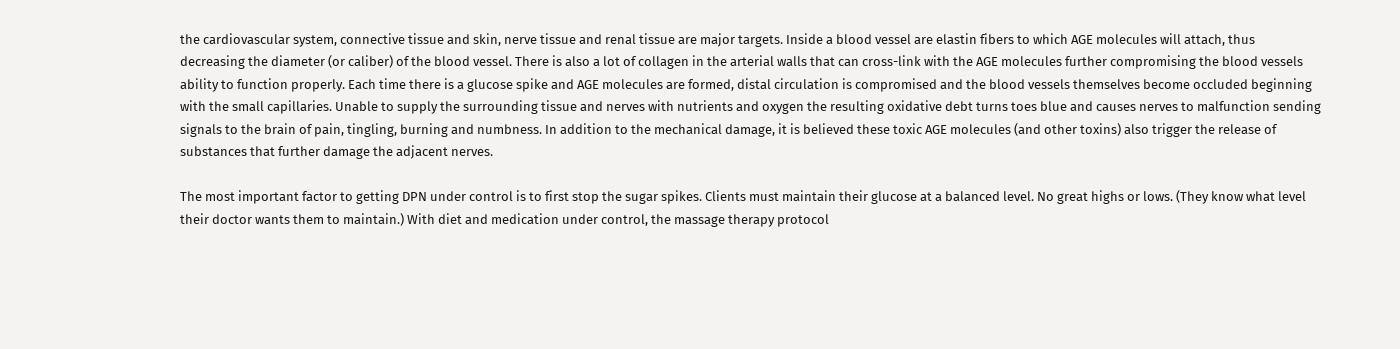the cardiovascular system, connective tissue and skin, nerve tissue and renal tissue are major targets. Inside a blood vessel are elastin fibers to which AGE molecules will attach, thus decreasing the diameter (or caliber) of the blood vessel. There is also a lot of collagen in the arterial walls that can cross-link with the AGE molecules further compromising the blood vessels ability to function properly. Each time there is a glucose spike and AGE molecules are formed, distal circulation is compromised and the blood vessels themselves become occluded beginning with the small capillaries. Unable to supply the surrounding tissue and nerves with nutrients and oxygen the resulting oxidative debt turns toes blue and causes nerves to malfunction sending signals to the brain of pain, tingling, burning and numbness. In addition to the mechanical damage, it is believed these toxic AGE molecules (and other toxins) also trigger the release of substances that further damage the adjacent nerves.

The most important factor to getting DPN under control is to first stop the sugar spikes. Clients must maintain their glucose at a balanced level. No great highs or lows. (They know what level their doctor wants them to maintain.) With diet and medication under control, the massage therapy protocol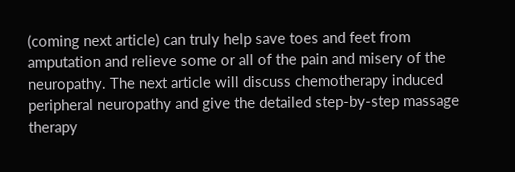(coming next article) can truly help save toes and feet from amputation and relieve some or all of the pain and misery of the neuropathy. The next article will discuss chemotherapy induced peripheral neuropathy and give the detailed step-by-step massage therapy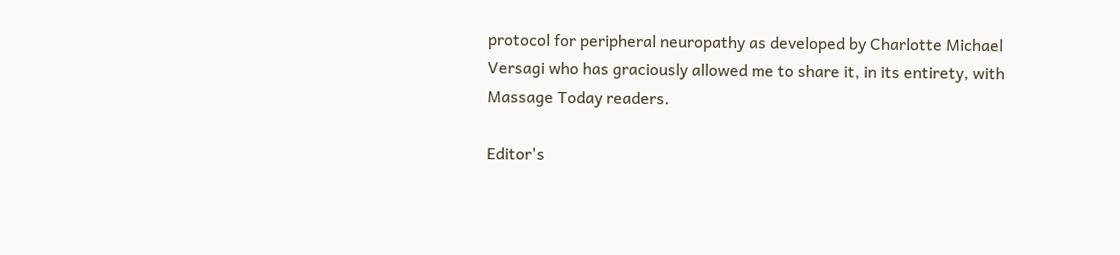protocol for peripheral neuropathy as developed by Charlotte Michael Versagi who has graciously allowed me to share it, in its entirety, with Massage Today readers.

Editor's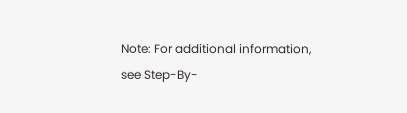Note: For additional information, see Step-By-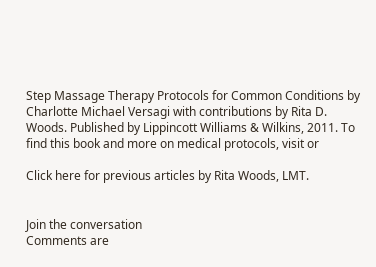Step Massage Therapy Protocols for Common Conditions by Charlotte Michael Versagi with contributions by Rita D. Woods. Published by Lippincott Williams & Wilkins, 2011. To find this book and more on medical protocols, visit or

Click here for previous articles by Rita Woods, LMT.


Join the conversation
Comments are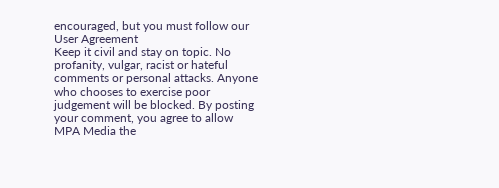encouraged, but you must follow our User Agreement
Keep it civil and stay on topic. No profanity, vulgar, racist or hateful comments or personal attacks. Anyone who chooses to exercise poor judgement will be blocked. By posting your comment, you agree to allow MPA Media the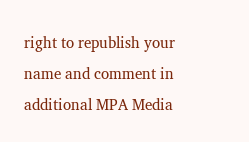right to republish your name and comment in additional MPA Media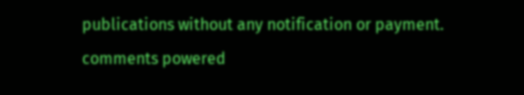publications without any notification or payment.
comments powered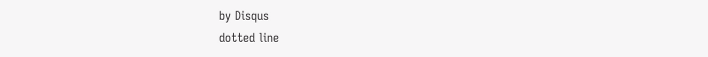by Disqus
dotted line